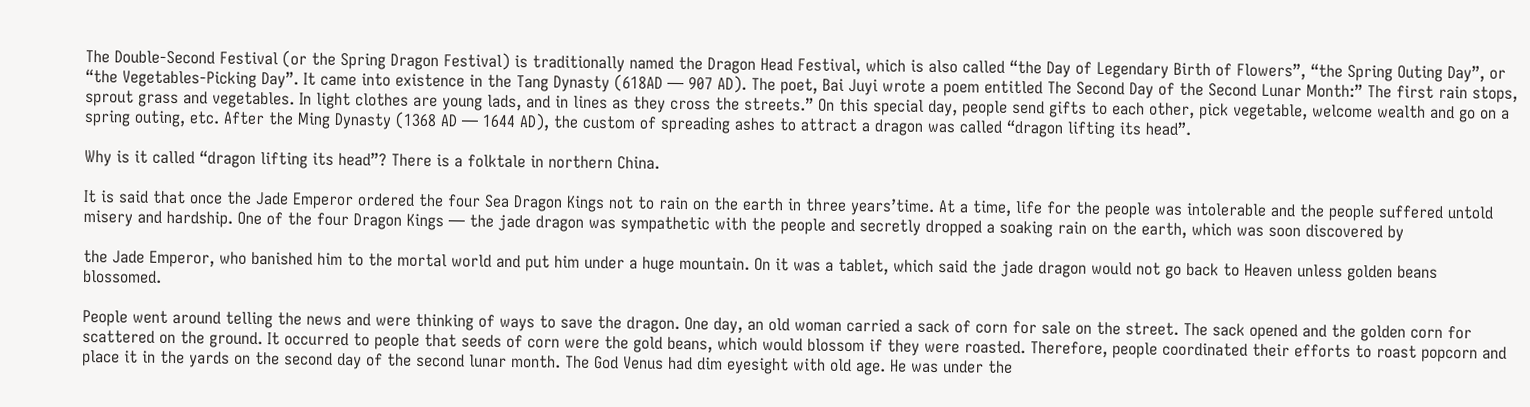The Double-Second Festival (or the Spring Dragon Festival) is traditionally named the Dragon Head Festival, which is also called “the Day of Legendary Birth of Flowers”, “the Spring Outing Day”, or “the Vegetables-Picking Day”. It came into existence in the Tang Dynasty (618AD — 907 AD). The poet, Bai Juyi wrote a poem entitled The Second Day of the Second Lunar Month:” The first rain stops, sprout grass and vegetables. In light clothes are young lads, and in lines as they cross the streets.” On this special day, people send gifts to each other, pick vegetable, welcome wealth and go on a spring outing, etc. After the Ming Dynasty (1368 AD — 1644 AD), the custom of spreading ashes to attract a dragon was called “dragon lifting its head”.

Why is it called “dragon lifting its head”? There is a folktale in northern China.

It is said that once the Jade Emperor ordered the four Sea Dragon Kings not to rain on the earth in three years’time. At a time, life for the people was intolerable and the people suffered untold misery and hardship. One of the four Dragon Kings — the jade dragon was sympathetic with the people and secretly dropped a soaking rain on the earth, which was soon discovered by

the Jade Emperor, who banished him to the mortal world and put him under a huge mountain. On it was a tablet, which said the jade dragon would not go back to Heaven unless golden beans blossomed.

People went around telling the news and were thinking of ways to save the dragon. One day, an old woman carried a sack of corn for sale on the street. The sack opened and the golden corn for scattered on the ground. It occurred to people that seeds of corn were the gold beans, which would blossom if they were roasted. Therefore, people coordinated their efforts to roast popcorn and place it in the yards on the second day of the second lunar month. The God Venus had dim eyesight with old age. He was under the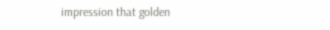impression that golden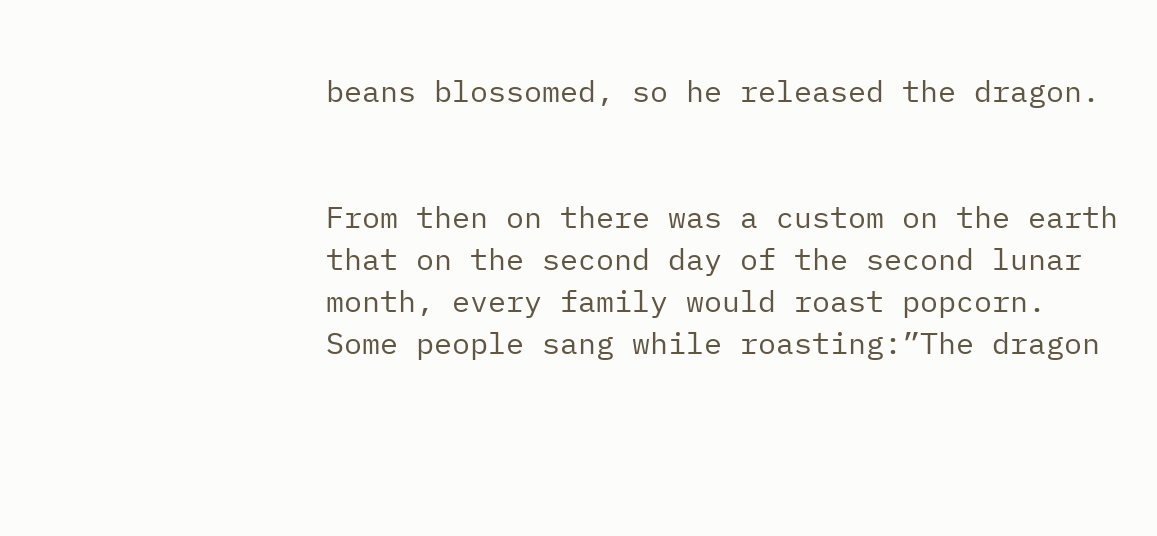beans blossomed, so he released the dragon.


From then on there was a custom on the earth that on the second day of the second lunar month, every family would roast popcorn. Some people sang while roasting:”The dragon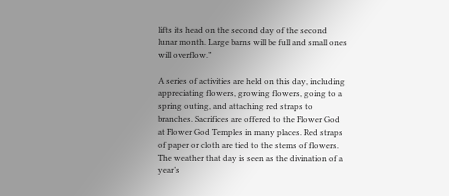lifts its head on the second day of the second lunar month. Large barns will be full and small ones will overflow.”

A series of activities are held on this day, including appreciating flowers, growing flowers, going to a spring outing, and attaching red straps to branches. Sacrifices are offered to the Flower God at Flower God Temples in many places. Red straps of paper or cloth are tied to the stems of flowers. The weather that day is seen as the divination of a year’s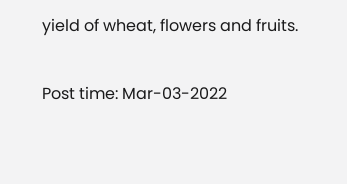yield of wheat, flowers and fruits.

Post time: Mar-03-2022